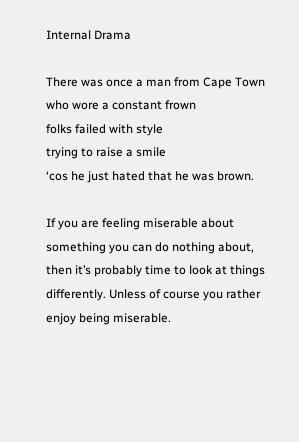Internal Drama

There was once a man from Cape Town
who wore a constant frown
folks failed with style
trying to raise a smile
‘cos he just hated that he was brown.

If you are feeling miserable about something you can do nothing about, then it’s probably time to look at things differently. Unless of course you rather enjoy being miserable.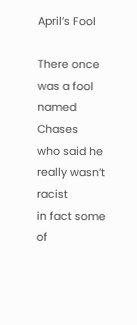April’s Fool

There once was a fool named Chases
who said he really wasn’t racist
in fact some of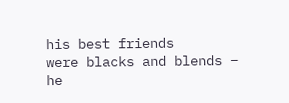his best friends
were blacks and blends –
he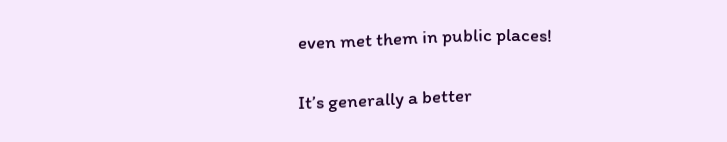even met them in public places!

It’s generally a better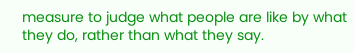measure to judge what people are like by what they do, rather than what they say.